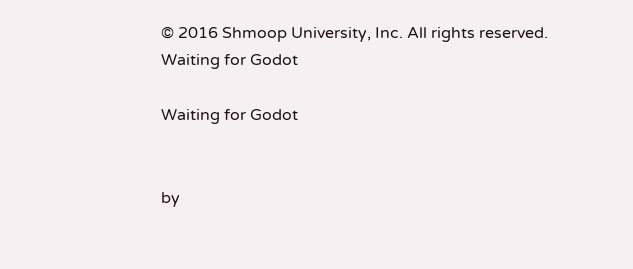© 2016 Shmoop University, Inc. All rights reserved.
Waiting for Godot

Waiting for Godot


by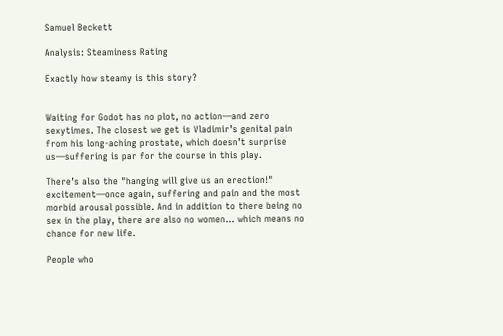Samuel Beckett

Analysis: Steaminess Rating

Exactly how steamy is this story?


Waiting for Godot has no plot, no action—and zero sexytimes. The closest we get is Vladimir’s genital pain from his long-aching prostate, which doesn’t surprise us—suffering is par for the course in this play.

There’s also the "hanging will give us an erection!" excitement—once again, suffering and pain and the most morbid arousal possible. And in addition to there being no sex in the play, there are also no women... which means no chance for new life.

People who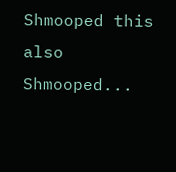Shmooped this also Shmooped...